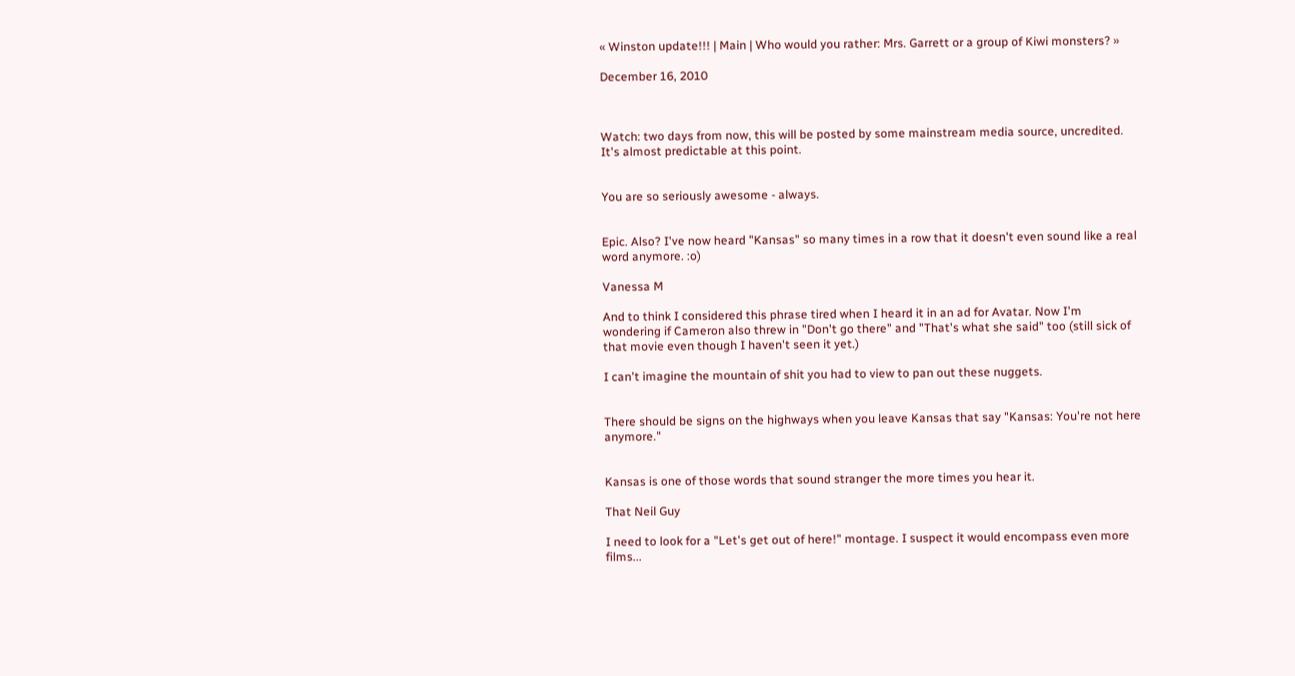« Winston update!!! | Main | Who would you rather: Mrs. Garrett or a group of Kiwi monsters? »

December 16, 2010



Watch: two days from now, this will be posted by some mainstream media source, uncredited. It's almost predictable at this point.


You are so seriously awesome - always.


Epic. Also? I've now heard "Kansas" so many times in a row that it doesn't even sound like a real word anymore. :o)

Vanessa M

And to think I considered this phrase tired when I heard it in an ad for Avatar. Now I'm wondering if Cameron also threw in "Don't go there" and "That's what she said" too (still sick of that movie even though I haven't seen it yet.)

I can't imagine the mountain of shit you had to view to pan out these nuggets.


There should be signs on the highways when you leave Kansas that say "Kansas: You're not here anymore."


Kansas is one of those words that sound stranger the more times you hear it.

That Neil Guy

I need to look for a "Let's get out of here!" montage. I suspect it would encompass even more films...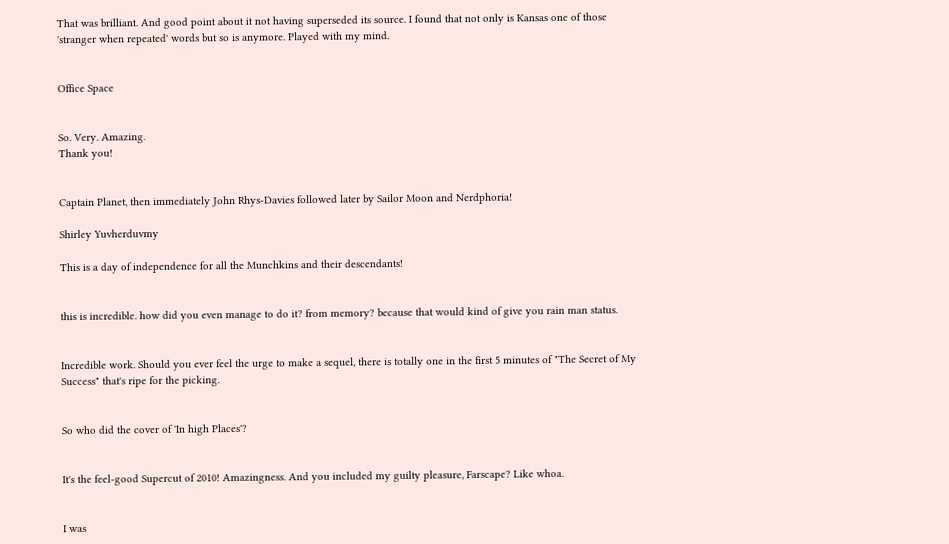That was brilliant. And good point about it not having superseded its source. I found that not only is Kansas one of those 'stranger when repeated' words but so is anymore. Played with my mind.


Office Space


So. Very. Amazing.
Thank you!


Captain Planet, then immediately John Rhys-Davies followed later by Sailor Moon and Nerdphoria!

Shirley Yuvherduvmy

This is a day of independence for all the Munchkins and their descendants!


this is incredible. how did you even manage to do it? from memory? because that would kind of give you rain man status.


Incredible work. Should you ever feel the urge to make a sequel, there is totally one in the first 5 minutes of "The Secret of My Success" that's ripe for the picking.


So who did the cover of 'In high Places'?


It's the feel-good Supercut of 2010! Amazingness. And you included my guilty pleasure, Farscape? Like whoa.


I was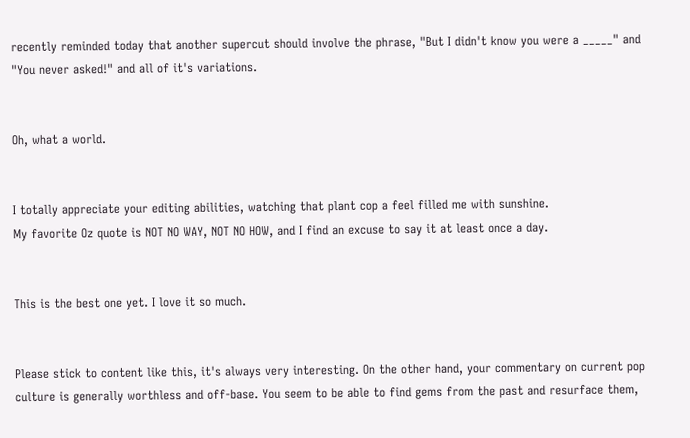recently reminded today that another supercut should involve the phrase, "But I didn't know you were a _____" and "You never asked!" and all of it's variations.


Oh, what a world.


I totally appreciate your editing abilities, watching that plant cop a feel filled me with sunshine.
My favorite Oz quote is NOT NO WAY, NOT NO HOW, and I find an excuse to say it at least once a day.


This is the best one yet. I love it so much.


Please stick to content like this, it's always very interesting. On the other hand, your commentary on current pop culture is generally worthless and off-base. You seem to be able to find gems from the past and resurface them,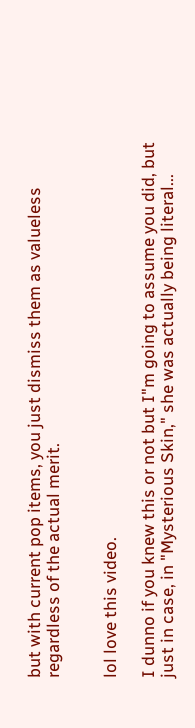but with current pop items, you just dismiss them as valueless regardless of the actual merit.


lol love this video.

I dunno if you knew this or not but I"m going to assume you did, but just in case, in "Mysterious Skin," she was actually being literal...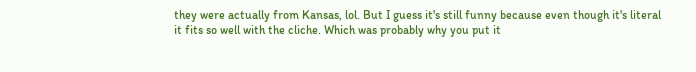they were actually from Kansas, lol. But I guess it's still funny because even though it's literal it fits so well with the cliche. Which was probably why you put it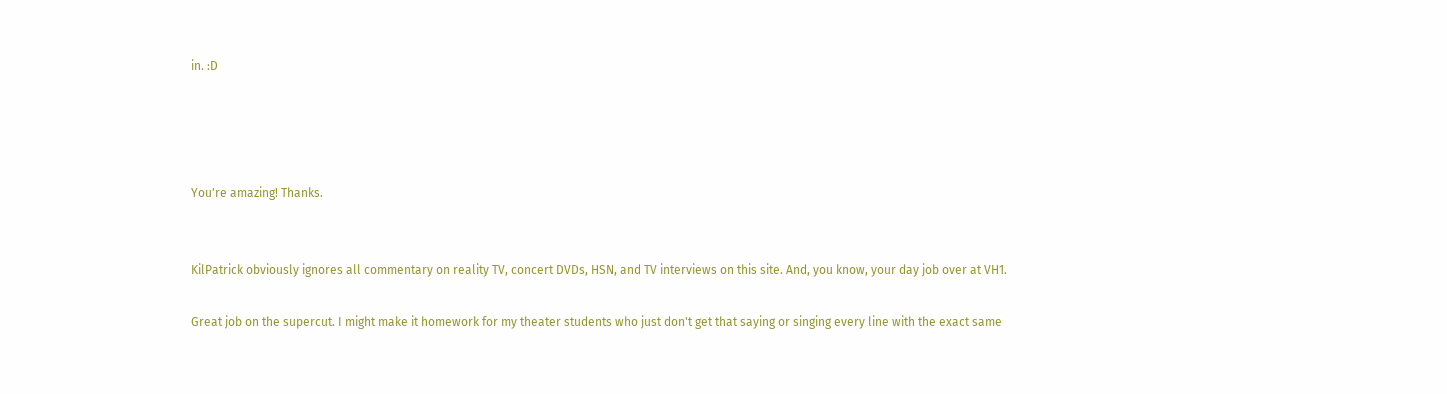in. :D




You're amazing! Thanks.


KilPatrick obviously ignores all commentary on reality TV, concert DVDs, HSN, and TV interviews on this site. And, you know, your day job over at VH1.

Great job on the supercut. I might make it homework for my theater students who just don't get that saying or singing every line with the exact same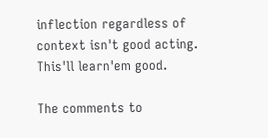inflection regardless of context isn't good acting. This'll learn'em good.

The comments to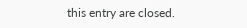this entry are closed.